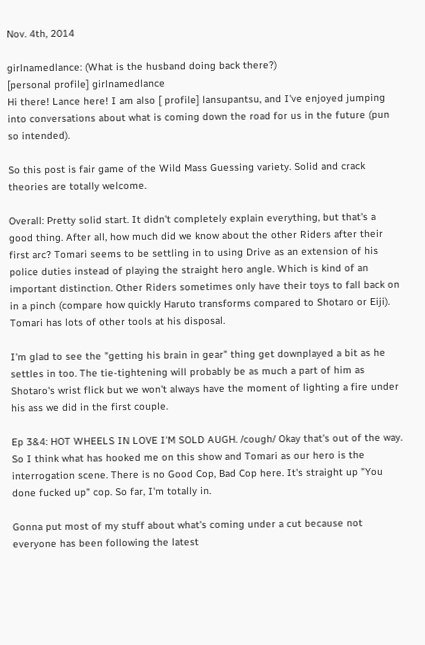Nov. 4th, 2014

girlnamedlance: (What is the husband doing back there?)
[personal profile] girlnamedlance
Hi there! Lance here! I am also [ profile] lansupantsu, and I've enjoyed jumping into conversations about what is coming down the road for us in the future (pun so intended).

So this post is fair game of the Wild Mass Guessing variety. Solid and crack theories are totally welcome.

Overall: Pretty solid start. It didn't completely explain everything, but that's a good thing. After all, how much did we know about the other Riders after their first arc? Tomari seems to be settling in to using Drive as an extension of his police duties instead of playing the straight hero angle. Which is kind of an important distinction. Other Riders sometimes only have their toys to fall back on in a pinch (compare how quickly Haruto transforms compared to Shotaro or Eiji). Tomari has lots of other tools at his disposal.

I'm glad to see the "getting his brain in gear" thing get downplayed a bit as he settles in too. The tie-tightening will probably be as much a part of him as Shotaro's wrist flick but we won't always have the moment of lighting a fire under his ass we did in the first couple.

Ep 3&4: HOT WHEELS IN LOVE I'M SOLD AUGH. /cough/ Okay that's out of the way. So I think what has hooked me on this show and Tomari as our hero is the interrogation scene. There is no Good Cop, Bad Cop here. It's straight up "You done fucked up" cop. So far, I'm totally in.

Gonna put most of my stuff about what's coming under a cut because not everyone has been following the latest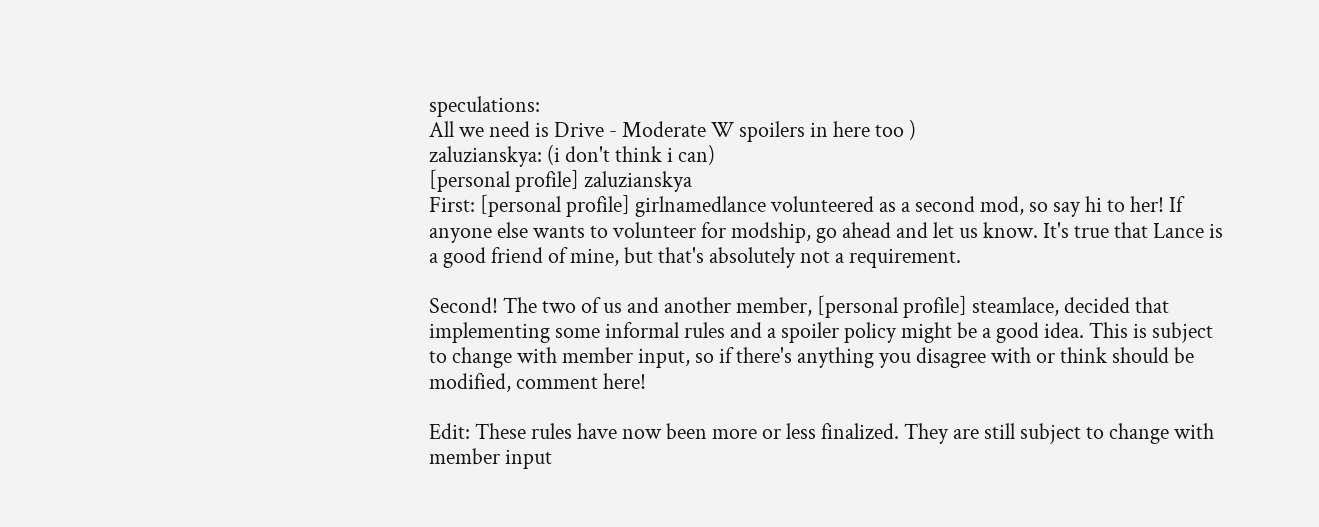speculations:
All we need is Drive - Moderate W spoilers in here too )
zaluzianskya: (i don't think i can)
[personal profile] zaluzianskya
First: [personal profile] girlnamedlance volunteered as a second mod, so say hi to her! If anyone else wants to volunteer for modship, go ahead and let us know. It's true that Lance is a good friend of mine, but that's absolutely not a requirement.

Second! The two of us and another member, [personal profile] steamlace, decided that implementing some informal rules and a spoiler policy might be a good idea. This is subject to change with member input, so if there's anything you disagree with or think should be modified, comment here!

Edit: These rules have now been more or less finalized. They are still subject to change with member input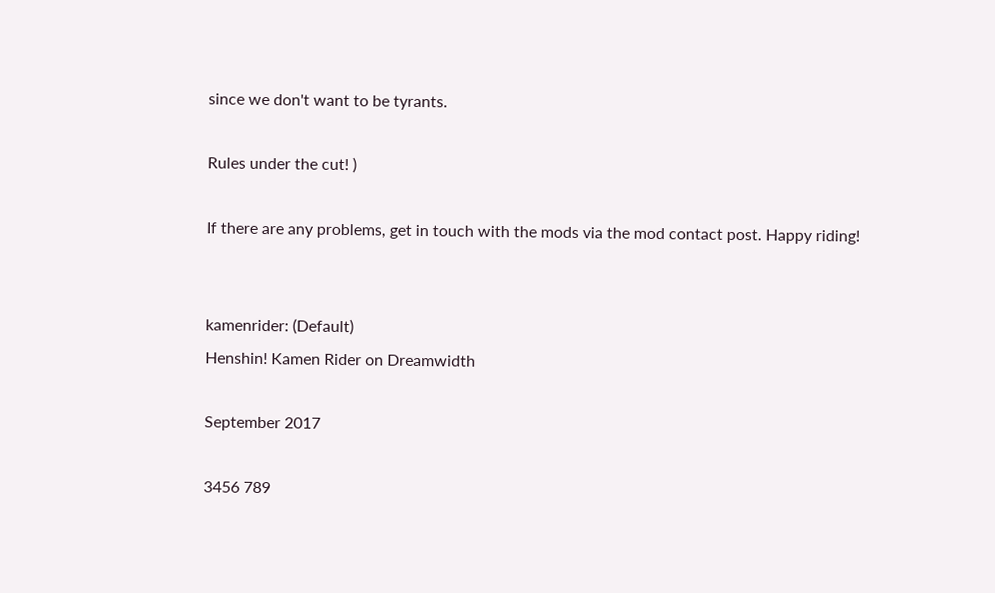since we don't want to be tyrants.

Rules under the cut! )

If there are any problems, get in touch with the mods via the mod contact post. Happy riding!


kamenrider: (Default)
Henshin! Kamen Rider on Dreamwidth

September 2017

3456 789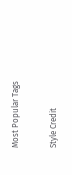Most Popular Tags

Style Credit